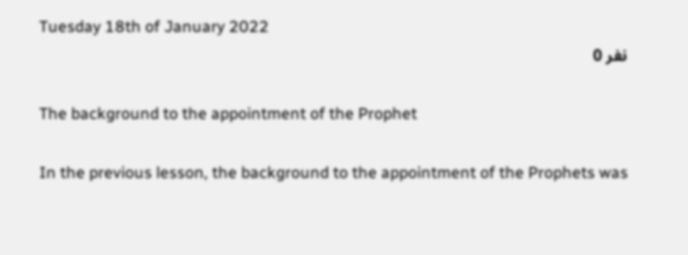Tuesday 18th of January 2022
نفر 0

The background to the appointment of the Prophet

In the previous lesson, the background to the appointment of the Prophets was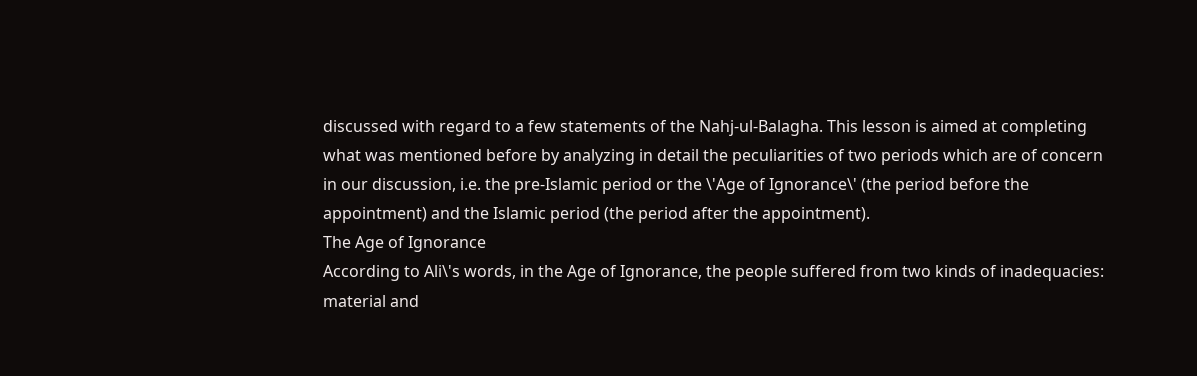discussed with regard to a few statements of the Nahj-ul-Balagha. This lesson is aimed at completing what was mentioned before by analyzing in detail the peculiarities of two periods which are of concern in our discussion, i.e. the pre-Islamic period or the \'Age of Ignorance\' (the period before the appointment) and the Islamic period (the period after the appointment).
The Age of Ignorance
According to Ali\'s words, in the Age of Ignorance, the people suffered from two kinds of inadequacies: material and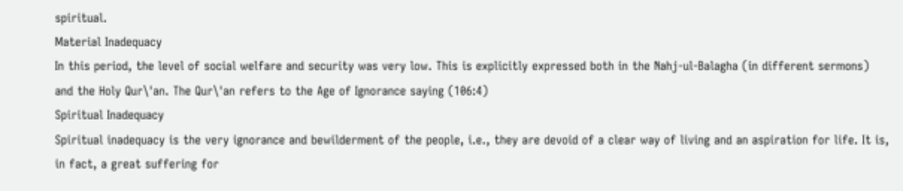spiritual.
Material Inadequacy
In this period, the level of social welfare and security was very low. This is explicitly expressed both in the Nahj-ul-Balagha (in different sermons) and the Holy Qur\'an. The Qur\'an refers to the Age of Ignorance saying (106:4)
Spiritual Inadequacy
Spiritual inadequacy is the very ignorance and bewilderment of the people, i.e., they are devoid of a clear way of living and an aspiration for life. It is, in fact, a great suffering for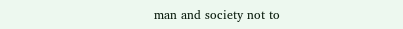man and society not to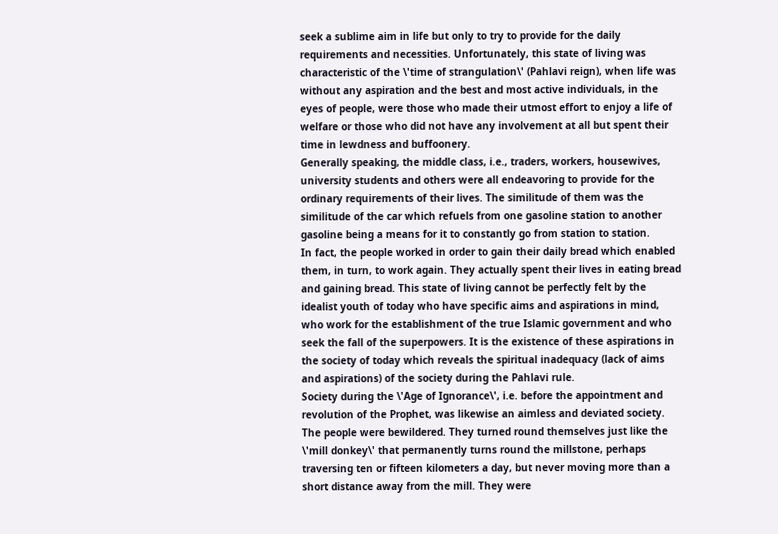seek a sublime aim in life but only to try to provide for the daily requirements and necessities. Unfortunately, this state of living was characteristic of the \'time of strangulation\' (Pahlavi reign), when life was without any aspiration and the best and most active individuals, in the eyes of people, were those who made their utmost effort to enjoy a life of welfare or those who did not have any involvement at all but spent their time in lewdness and buffoonery.
Generally speaking, the middle class, i.e., traders, workers, housewives, university students and others were all endeavoring to provide for the ordinary requirements of their lives. The similitude of them was the similitude of the car which refuels from one gasoline station to another gasoline being a means for it to constantly go from station to station.
In fact, the people worked in order to gain their daily bread which enabled them, in turn, to work again. They actually spent their lives in eating bread and gaining bread. This state of living cannot be perfectly felt by the idealist youth of today who have specific aims and aspirations in mind, who work for the establishment of the true Islamic government and who seek the fall of the superpowers. It is the existence of these aspirations in the society of today which reveals the spiritual inadequacy (lack of aims and aspirations) of the society during the Pahlavi rule.
Society during the \'Age of Ignorance\', i.e. before the appointment and revolution of the Prophet, was likewise an aimless and deviated society. The people were bewildered. They turned round themselves just like the \'mill donkey\' that permanently turns round the millstone, perhaps traversing ten or fifteen kilometers a day, but never moving more than a short distance away from the mill. They were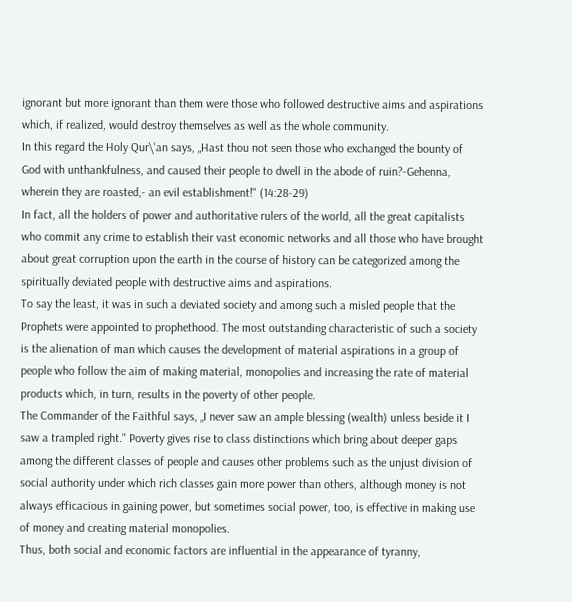ignorant but more ignorant than them were those who followed destructive aims and aspirations which, if realized, would destroy themselves as well as the whole community.
In this regard the Holy Qur\'an says, „Hast thou not seen those who exchanged the bounty of God with unthankfulness, and caused their people to dwell in the abode of ruin?-Gehenna, wherein they are roasted,- an evil establishment!" (14:28-29)
In fact, all the holders of power and authoritative rulers of the world, all the great capitalists who commit any crime to establish their vast economic networks and all those who have brought about great corruption upon the earth in the course of history can be categorized among the spiritually deviated people with destructive aims and aspirations.
To say the least, it was in such a deviated society and among such a misled people that the Prophets were appointed to prophethood. The most outstanding characteristic of such a society is the alienation of man which causes the development of material aspirations in a group of people who follow the aim of making material, monopolies and increasing the rate of material products which, in turn, results in the poverty of other people.
The Commander of the Faithful says, „I never saw an ample blessing (wealth) unless beside it I saw a trampled right." Poverty gives rise to class distinctions which bring about deeper gaps among the different classes of people and causes other problems such as the unjust division of social authority under which rich classes gain more power than others, although money is not always efficacious in gaining power, but sometimes social power, too, is effective in making use of money and creating material monopolies.
Thus, both social and economic factors are influential in the appearance of tyranny,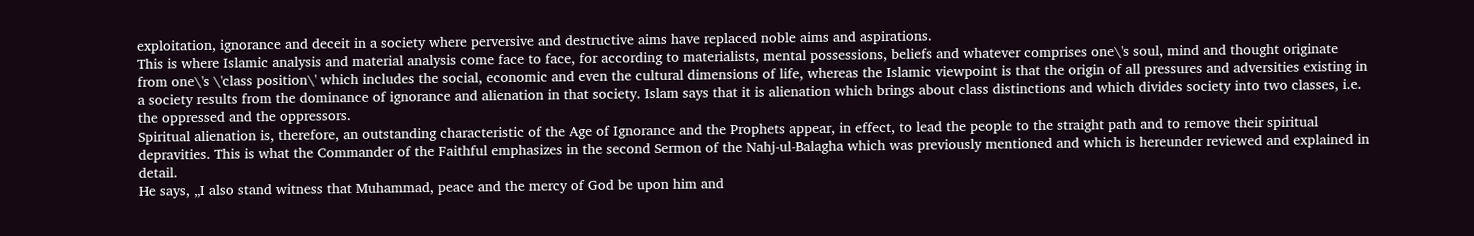exploitation, ignorance and deceit in a society where perversive and destructive aims have replaced noble aims and aspirations.
This is where Islamic analysis and material analysis come face to face, for according to materialists, mental possessions, beliefs and whatever comprises one\'s soul, mind and thought originate from one\'s \'class position\' which includes the social, economic and even the cultural dimensions of life, whereas the Islamic viewpoint is that the origin of all pressures and adversities existing in a society results from the dominance of ignorance and alienation in that society. Islam says that it is alienation which brings about class distinctions and which divides society into two classes, i.e. the oppressed and the oppressors.
Spiritual alienation is, therefore, an outstanding characteristic of the Age of Ignorance and the Prophets appear, in effect, to lead the people to the straight path and to remove their spiritual depravities. This is what the Commander of the Faithful emphasizes in the second Sermon of the Nahj-ul-Balagha which was previously mentioned and which is hereunder reviewed and explained in detail.
He says, „I also stand witness that Muhammad, peace and the mercy of God be upon him and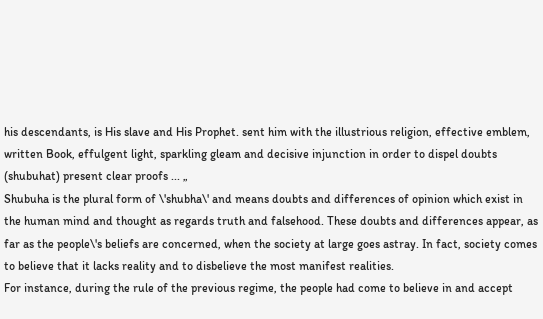his descendants, is His slave and His Prophet. sent him with the illustrious religion, effective emblem, written Book, effulgent light, sparkling gleam and decisive injunction in order to dispel doubts (shubuhat) present clear proofs ... „
Shubuha is the plural form of \'shubha\' and means doubts and differences of opinion which exist in the human mind and thought as regards truth and falsehood. These doubts and differences appear, as far as the people\'s beliefs are concerned, when the society at large goes astray. In fact, society comes to believe that it lacks reality and to disbelieve the most manifest realities.
For instance, during the rule of the previous regime, the people had come to believe in and accept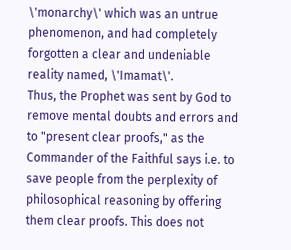\'monarchy\' which was an untrue phenomenon, and had completely forgotten a clear and undeniable reality named, \'Imamat\'.
Thus, the Prophet was sent by God to remove mental doubts and errors and to "present clear proofs," as the Commander of the Faithful says i.e. to save people from the perplexity of philosophical reasoning by offering them clear proofs. This does not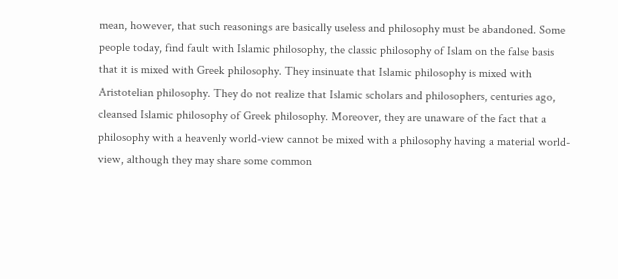mean, however, that such reasonings are basically useless and philosophy must be abandoned. Some people today, find fault with Islamic philosophy, the classic philosophy of Islam on the false basis that it is mixed with Greek philosophy. They insinuate that Islamic philosophy is mixed with Aristotelian philosophy. They do not realize that Islamic scholars and philosophers, centuries ago, cleansed Islamic philosophy of Greek philosophy. Moreover, they are unaware of the fact that a philosophy with a heavenly world-view cannot be mixed with a philosophy having a material world-view, although they may share some common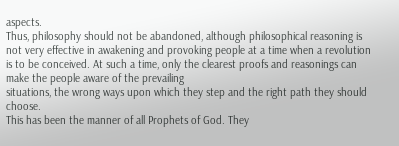aspects.
Thus, philosophy should not be abandoned, although philosophical reasoning is not very effective in awakening and provoking people at a time when a revolution is to be conceived. At such a time, only the clearest proofs and reasonings can make the people aware of the prevailing
situations, the wrong ways upon which they step and the right path they should choose.
This has been the manner of all Prophets of God. They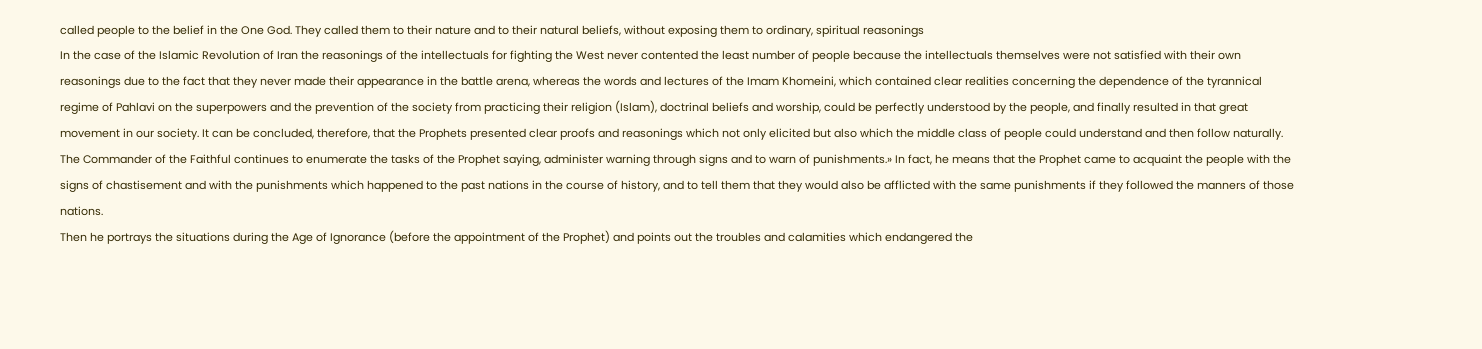called people to the belief in the One God. They called them to their nature and to their natural beliefs, without exposing them to ordinary, spiritual reasonings
In the case of the Islamic Revolution of Iran the reasonings of the intellectuals for fighting the West never contented the least number of people because the intellectuals themselves were not satisfied with their own reasonings due to the fact that they never made their appearance in the battle arena, whereas the words and lectures of the Imam Khomeini, which contained clear realities concerning the dependence of the tyrannical regime of Pahlavi on the superpowers and the prevention of the society from practicing their religion (Islam), doctrinal beliefs and worship, could be perfectly understood by the people, and finally resulted in that great movement in our society. It can be concluded, therefore, that the Prophets presented clear proofs and reasonings which not only elicited but also which the middle class of people could understand and then follow naturally.
The Commander of the Faithful continues to enumerate the tasks of the Prophet saying, administer warning through signs and to warn of punishments.» In fact, he means that the Prophet came to acquaint the people with the signs of chastisement and with the punishments which happened to the past nations in the course of history, and to tell them that they would also be afflicted with the same punishments if they followed the manners of those nations.
Then he portrays the situations during the Age of Ignorance (before the appointment of the Prophet) and points out the troubles and calamities which endangered the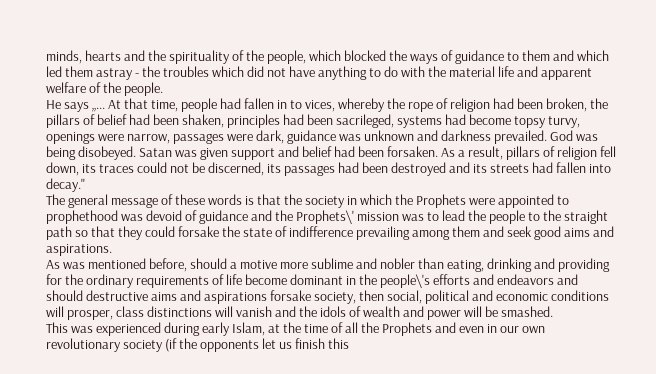minds, hearts and the spirituality of the people, which blocked the ways of guidance to them and which led them astray - the troubles which did not have anything to do with the material life and apparent welfare of the people.
He says „... At that time, people had fallen in to vices, whereby the rope of religion had been broken, the pillars of belief had been shaken, principles had been sacrileged, systems had become topsy turvy, openings were narrow, passages were dark, guidance was unknown and darkness prevailed. God was being disobeyed. Satan was given support and belief had been forsaken. As a result, pillars of religion fell down, its traces could not be discerned, its passages had been destroyed and its streets had fallen into decay."
The general message of these words is that the society in which the Prophets were appointed to prophethood was devoid of guidance and the Prophets\' mission was to lead the people to the straight path so that they could forsake the state of indifference prevailing among them and seek good aims and aspirations.
As was mentioned before, should a motive more sublime and nobler than eating, drinking and providing for the ordinary requirements of life become dominant in the people\'s efforts and endeavors and should destructive aims and aspirations forsake society, then social, political and economic conditions will prosper, class distinctions will vanish and the idols of wealth and power will be smashed.
This was experienced during early Islam, at the time of all the Prophets and even in our own revolutionary society (if the opponents let us finish this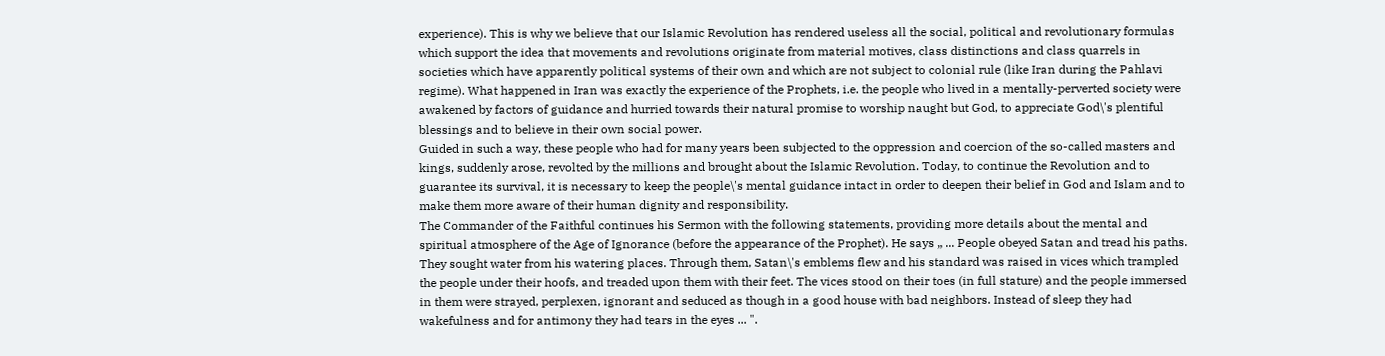experience). This is why we believe that our Islamic Revolution has rendered useless all the social, political and revolutionary formulas which support the idea that movements and revolutions originate from material motives, class distinctions and class quarrels in societies which have apparently political systems of their own and which are not subject to colonial rule (like Iran during the Pahlavi regime). What happened in Iran was exactly the experience of the Prophets, i.e. the people who lived in a mentally-perverted society were awakened by factors of guidance and hurried towards their natural promise to worship naught but God, to appreciate God\'s plentiful blessings and to believe in their own social power.
Guided in such a way, these people who had for many years been subjected to the oppression and coercion of the so-called masters and kings, suddenly arose, revolted by the millions and brought about the Islamic Revolution. Today, to continue the Revolution and to guarantee its survival, it is necessary to keep the people\'s mental guidance intact in order to deepen their belief in God and Islam and to make them more aware of their human dignity and responsibility.
The Commander of the Faithful continues his Sermon with the following statements, providing more details about the mental and spiritual atmosphere of the Age of Ignorance (before the appearance of the Prophet). He says „ ... People obeyed Satan and tread his paths. They sought water from his watering places. Through them, Satan\'s emblems flew and his standard was raised in vices which trampled the people under their hoofs, and treaded upon them with their feet. The vices stood on their toes (in full stature) and the people immersed in them were strayed, perplexen, ignorant and seduced as though in a good house with bad neighbors. Instead of sleep they had wakefulness and for antimony they had tears in the eyes ... ".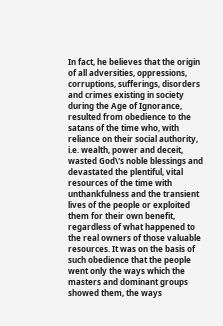In fact, he believes that the origin of all adversities, oppressions, corruptions, sufferings, disorders and crimes existing in society during the Age of Ignorance, resulted from obedience to the satans of the time who, with reliance on their social authority, i.e. wealth, power and deceit, wasted God\'s noble blessings and devastated the plentiful, vital resources of the time with unthankfulness and the transient lives of the people or exploited them for their own benefit, regardless of what happened to the real owners of those valuable resources. It was on the basis of such obedience that the people went only the ways which the masters and dominant groups showed them, the ways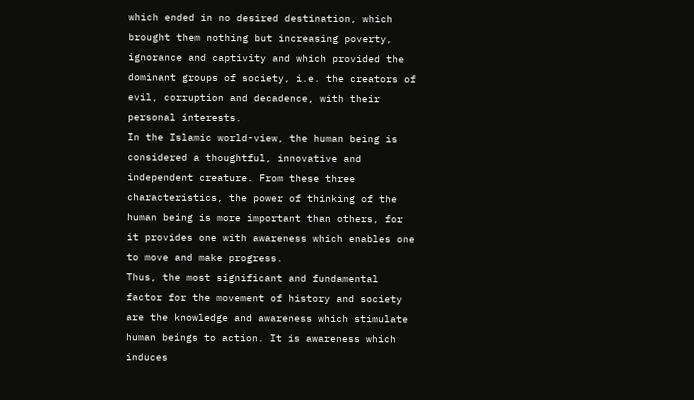which ended in no desired destination, which brought them nothing but increasing poverty, ignorance and captivity and which provided the dominant groups of society, i.e. the creators of evil, corruption and decadence, with their personal interests.
In the Islamic world-view, the human being is considered a thoughtful, innovative and independent creature. From these three characteristics, the power of thinking of the human being is more important than others, for it provides one with awareness which enables one to move and make progress.
Thus, the most significant and fundamental factor for the movement of history and society are the knowledge and awareness which stimulate human beings to action. It is awareness which induces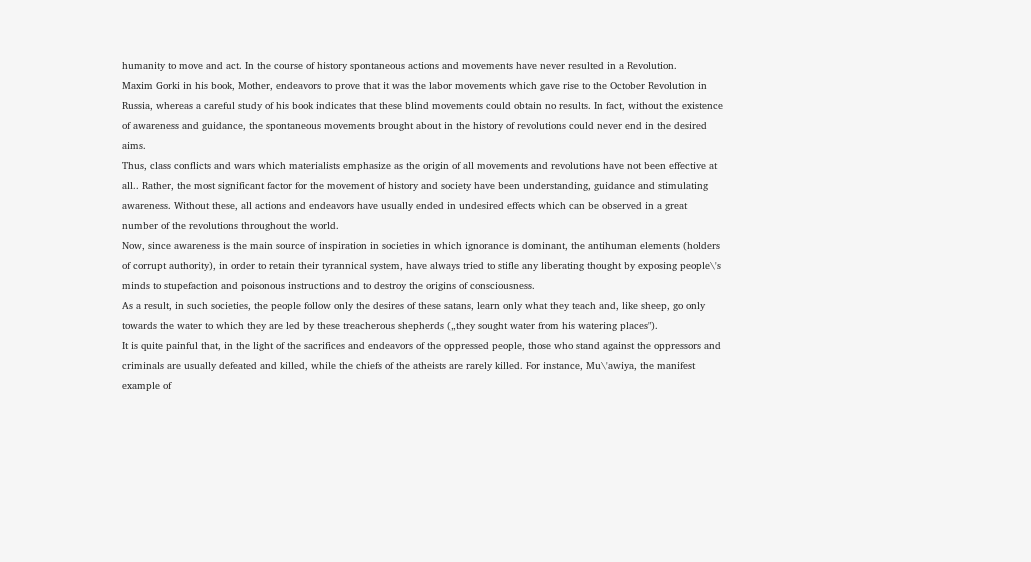humanity to move and act. In the course of history spontaneous actions and movements have never resulted in a Revolution.
Maxim Gorki in his book, Mother, endeavors to prove that it was the labor movements which gave rise to the October Revolution in Russia, whereas a careful study of his book indicates that these blind movements could obtain no results. In fact, without the existence of awareness and guidance, the spontaneous movements brought about in the history of revolutions could never end in the desired aims.
Thus, class conflicts and wars which materialists emphasize as the origin of all movements and revolutions have not been effective at all.. Rather, the most significant factor for the movement of history and society have been understanding, guidance and stimulating awareness. Without these, all actions and endeavors have usually ended in undesired effects which can be observed in a great number of the revolutions throughout the world.
Now, since awareness is the main source of inspiration in societies in which ignorance is dominant, the antihuman elements (holders of corrupt authority), in order to retain their tyrannical system, have always tried to stifle any liberating thought by exposing people\'s minds to stupefaction and poisonous instructions and to destroy the origins of consciousness.
As a result, in such societies, the people follow only the desires of these satans, learn only what they teach and, like sheep, go only towards the water to which they are led by these treacherous shepherds („they sought water from his watering places").
It is quite painful that, in the light of the sacrifices and endeavors of the oppressed people, those who stand against the oppressors and criminals are usually defeated and killed, while the chiefs of the atheists are rarely killed. For instance, Mu\'awiya, the manifest example of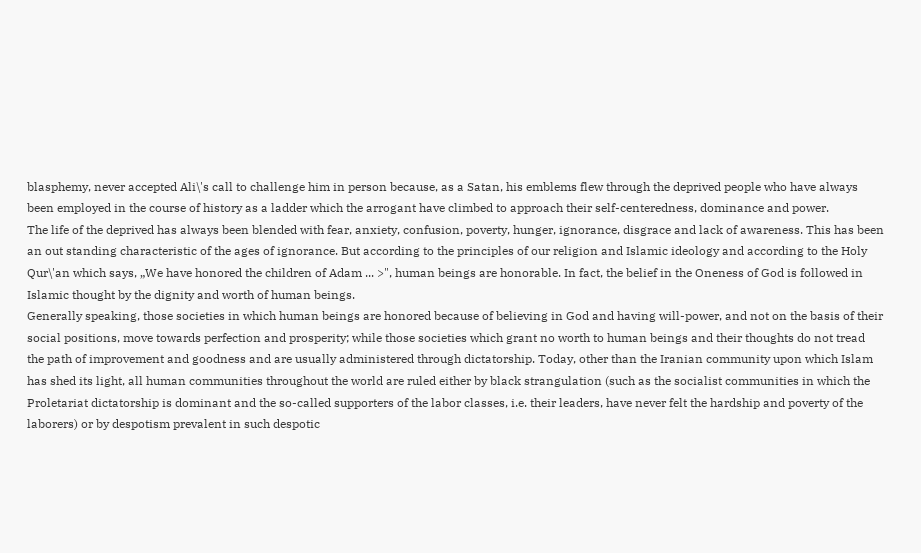blasphemy, never accepted Ali\'s call to challenge him in person because, as a Satan, his emblems flew through the deprived people who have always been employed in the course of history as a ladder which the arrogant have climbed to approach their self-centeredness, dominance and power.
The life of the deprived has always been blended with fear, anxiety, confusion, poverty, hunger, ignorance, disgrace and lack of awareness. This has been an out standing characteristic of the ages of ignorance. But according to the principles of our religion and Islamic ideology and according to the Holy Qur\'an which says, „We have honored the children of Adam ... >", human beings are honorable. In fact, the belief in the Oneness of God is followed in Islamic thought by the dignity and worth of human beings.
Generally speaking, those societies in which human beings are honored because of believing in God and having will-power, and not on the basis of their social positions, move towards perfection and prosperity; while those societies which grant no worth to human beings and their thoughts do not tread the path of improvement and goodness and are usually administered through dictatorship. Today, other than the Iranian community upon which Islam has shed its light, all human communities throughout the world are ruled either by black strangulation (such as the socialist communities in which the Proletariat dictatorship is dominant and the so-called supporters of the labor classes, i.e. their leaders, have never felt the hardship and poverty of the laborers) or by despotism prevalent in such despotic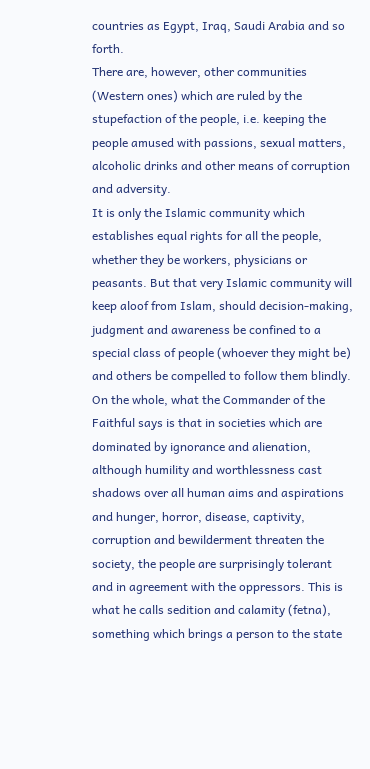countries as Egypt, Iraq, Saudi Arabia and so forth.
There are, however, other communities (Western ones) which are ruled by the stupefaction of the people, i.e. keeping the people amused with passions, sexual matters, alcoholic drinks and other means of corruption and adversity.
It is only the Islamic community which establishes equal rights for all the people, whether they be workers, physicians or peasants. But that very Islamic community will keep aloof from Islam, should decision-making, judgment and awareness be confined to a special class of people (whoever they might be) and others be compelled to follow them blindly.
On the whole, what the Commander of the Faithful says is that in societies which are dominated by ignorance and alienation, although humility and worthlessness cast shadows over all human aims and aspirations and hunger, horror, disease, captivity, corruption and bewilderment threaten the society, the people are surprisingly tolerant and in agreement with the oppressors. This is what he calls sedition and calamity (fetna), something which brings a person to the state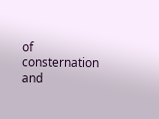of consternation and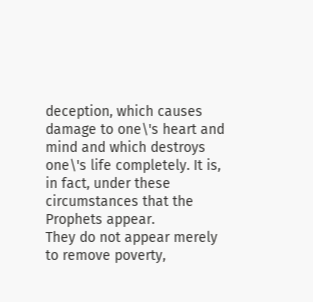deception, which causes damage to one\'s heart and mind and which destroys one\'s life completely. It is, in fact, under these circumstances that the Prophets appear.
They do not appear merely to remove poverty,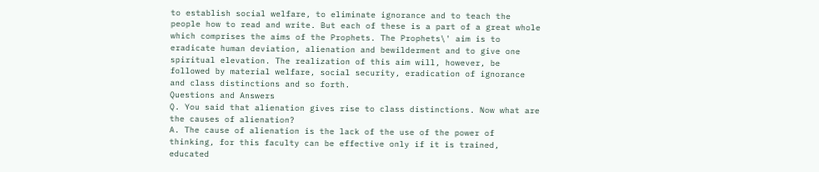to establish social welfare, to eliminate ignorance and to teach the people how to read and write. But each of these is a part of a great whole which comprises the aims of the Prophets. The Prophets\' aim is to eradicate human deviation, alienation and bewilderment and to give one spiritual elevation. The realization of this aim will, however, be followed by material welfare, social security, eradication of ignorance and class distinctions and so forth.
Questions and Answers
Q. You said that alienation gives rise to class distinctions. Now what are the causes of alienation?
A. The cause of alienation is the lack of the use of the power of thinking, for this faculty can be effective only if it is trained, educated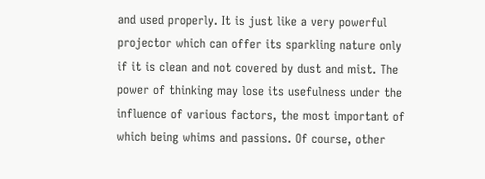and used properly. It is just like a very powerful projector which can offer its sparkling nature only if it is clean and not covered by dust and mist. The power of thinking may lose its usefulness under the influence of various factors, the most important of which being whims and passions. Of course, other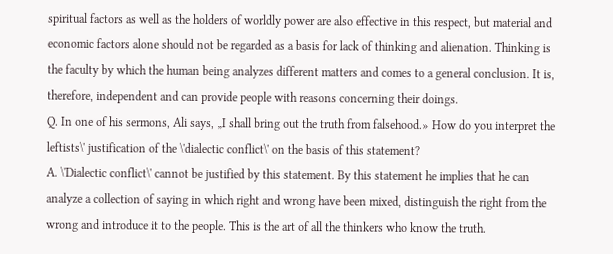spiritual factors as well as the holders of worldly power are also effective in this respect, but material and economic factors alone should not be regarded as a basis for lack of thinking and alienation. Thinking is the faculty by which the human being analyzes different matters and comes to a general conclusion. It is, therefore, independent and can provide people with reasons concerning their doings.
Q. In one of his sermons, Ali says, „I shall bring out the truth from falsehood.» How do you interpret the leftists\' justification of the \'dialectic conflict\' on the basis of this statement?
A. \'Dialectic conflict\' cannot be justified by this statement. By this statement he implies that he can analyze a collection of saying in which right and wrong have been mixed, distinguish the right from the wrong and introduce it to the people. This is the art of all the thinkers who know the truth.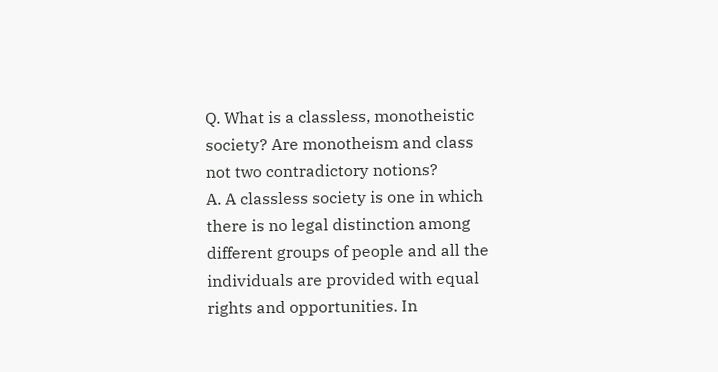Q. What is a classless, monotheistic society? Are monotheism and class not two contradictory notions?
A. A classless society is one in which there is no legal distinction among different groups of people and all the individuals are provided with equal rights and opportunities. In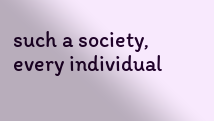such a society, every individual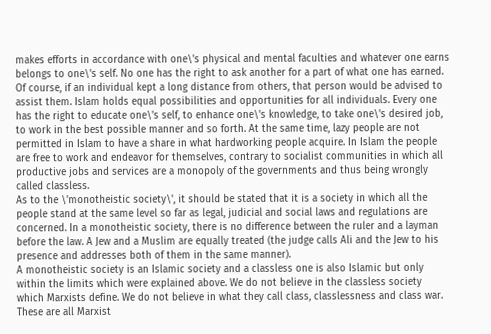makes efforts in accordance with one\'s physical and mental faculties and whatever one earns belongs to one\'s self. No one has the right to ask another for a part of what one has earned. Of course, if an individual kept a long distance from others, that person would be advised to assist them. Islam holds equal possibilities and opportunities for all individuals. Every one has the right to educate one\'s self, to enhance one\'s knowledge, to take one\'s desired job, to work in the best possible manner and so forth. At the same time, lazy people are not permitted in Islam to have a share in what hardworking people acquire. In Islam the people are free to work and endeavor for themselves, contrary to socialist communities in which all productive jobs and services are a monopoly of the governments and thus being wrongly called classless.
As to the \'monotheistic society\', it should be stated that it is a society in which all the people stand at the same level so far as legal, judicial and social laws and regulations are concerned. In a monotheistic society, there is no difference between the ruler and a layman before the law. A Jew and a Muslim are equally treated (the judge calls Ali and the Jew to his presence and addresses both of them in the same manner).
A monotheistic society is an Islamic society and a classless one is also Islamic but only within the limits which were explained above. We do not believe in the classless society which Marxists define. We do not believe in what they call class, classlessness and class war. These are all Marxist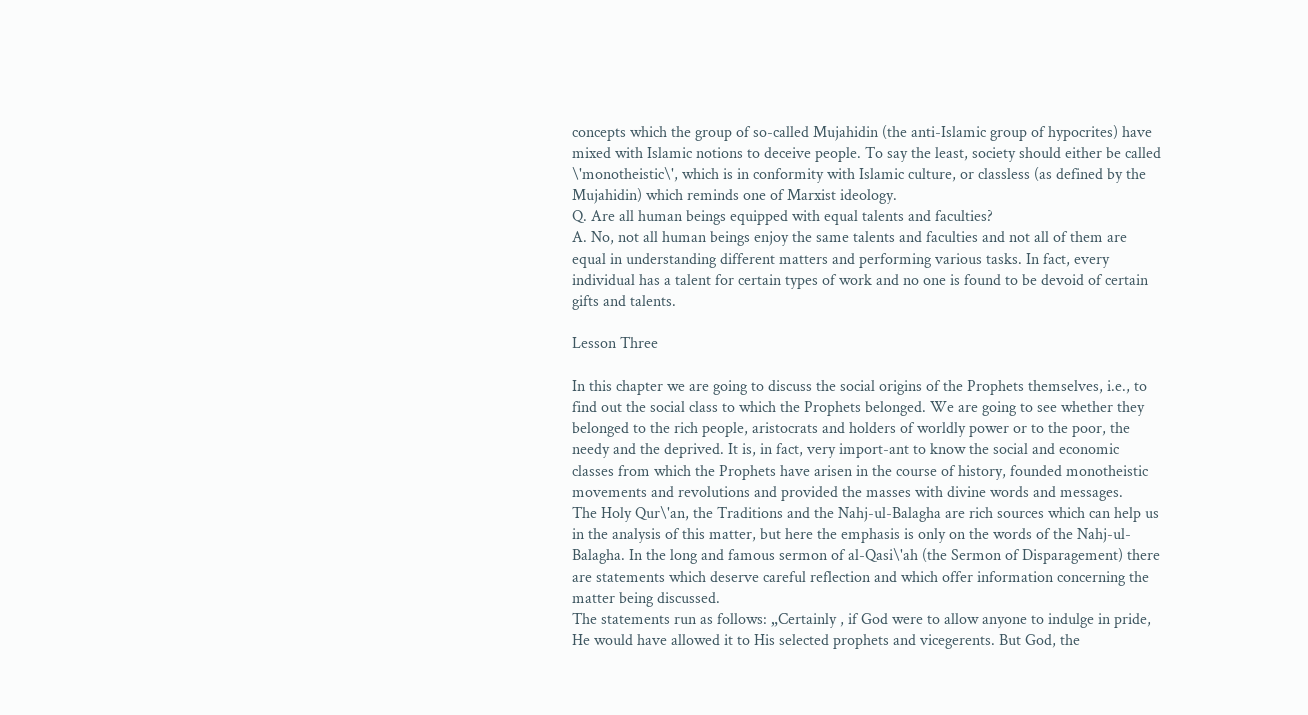concepts which the group of so-called Mujahidin (the anti-Islamic group of hypocrites) have mixed with Islamic notions to deceive people. To say the least, society should either be called \'monotheistic\', which is in conformity with Islamic culture, or classless (as defined by the Mujahidin) which reminds one of Marxist ideology.
Q. Are all human beings equipped with equal talents and faculties?
A. No, not all human beings enjoy the same talents and faculties and not all of them are equal in understanding different matters and performing various tasks. In fact, every individual has a talent for certain types of work and no one is found to be devoid of certain gifts and talents.

Lesson Three

In this chapter we are going to discuss the social origins of the Prophets themselves, i.e., to find out the social class to which the Prophets belonged. We are going to see whether they belonged to the rich people, aristocrats and holders of worldly power or to the poor, the needy and the deprived. It is, in fact, very import-ant to know the social and economic classes from which the Prophets have arisen in the course of history, founded monotheistic movements and revolutions and provided the masses with divine words and messages.
The Holy Qur\'an, the Traditions and the Nahj-ul-Balagha are rich sources which can help us in the analysis of this matter, but here the emphasis is only on the words of the Nahj-ul-Balagha. In the long and famous sermon of al-Qasi\'ah (the Sermon of Disparagement) there are statements which deserve careful reflection and which offer information concerning the matter being discussed.
The statements run as follows: „Certainly , if God were to allow anyone to indulge in pride, He would have allowed it to His selected prophets and vicegerents. But God, the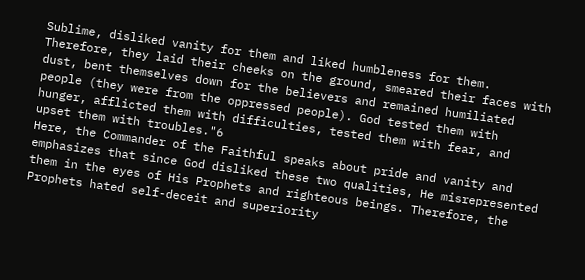Sublime, disliked vanity for them and liked humbleness for them. Therefore, they laid their cheeks on the ground, smeared their faces with dust, bent themselves down for the believers and remained humiliated people (they were from the oppressed people). God tested them with hunger, afflicted them with difficulties, tested them with fear, and upset them with troubles."6
Here, the Commander of the Faithful speaks about pride and vanity and emphasizes that since God disliked these two qualities, He misrepresented them in the eyes of His Prophets and righteous beings. Therefore, the Prophets hated self-deceit and superiority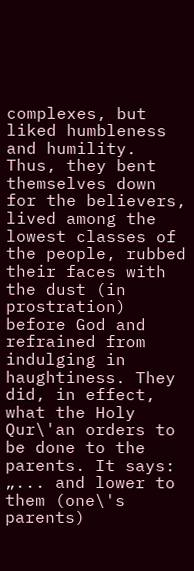complexes, but liked humbleness and humility. Thus, they bent themselves down for the believers, lived among the lowest classes of the people, rubbed their faces with the dust (in prostration) before God and refrained from indulging in haughtiness. They did, in effect, what the Holy Qur\'an orders to be done to the parents. It says: „... and lower to them (one\'s parents)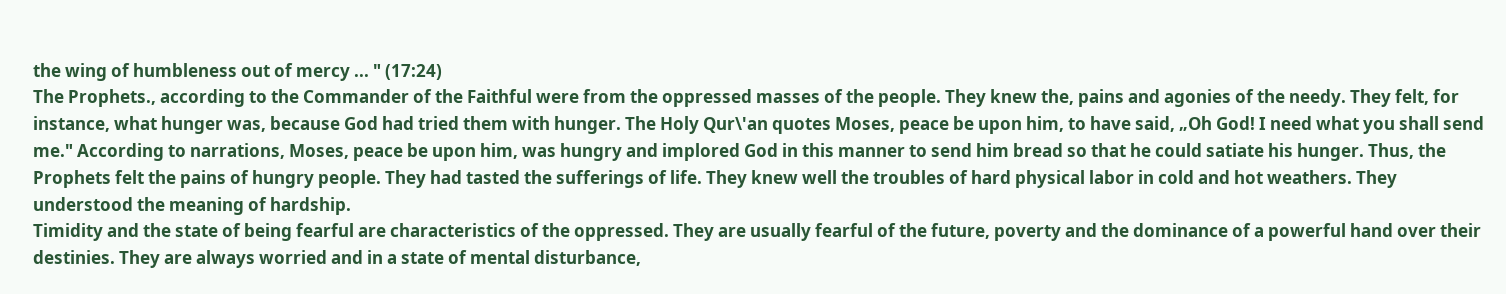the wing of humbleness out of mercy ... " (17:24)
The Prophets., according to the Commander of the Faithful were from the oppressed masses of the people. They knew the, pains and agonies of the needy. They felt, for instance, what hunger was, because God had tried them with hunger. The Holy Qur\'an quotes Moses, peace be upon him, to have said, „Oh God! I need what you shall send me." According to narrations, Moses, peace be upon him, was hungry and implored God in this manner to send him bread so that he could satiate his hunger. Thus, the Prophets felt the pains of hungry people. They had tasted the sufferings of life. They knew well the troubles of hard physical labor in cold and hot weathers. They understood the meaning of hardship.
Timidity and the state of being fearful are characteristics of the oppressed. They are usually fearful of the future, poverty and the dominance of a powerful hand over their destinies. They are always worried and in a state of mental disturbance,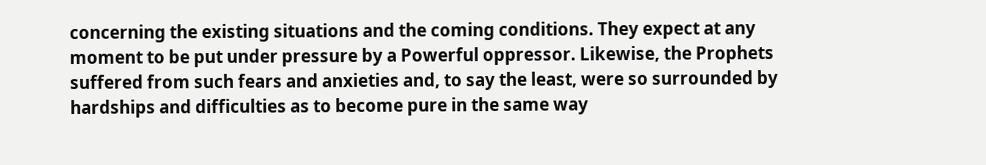concerning the existing situations and the coming conditions. They expect at any moment to be put under pressure by a Powerful oppressor. Likewise, the Prophets suffered from such fears and anxieties and, to say the least, were so surrounded by hardships and difficulties as to become pure in the same way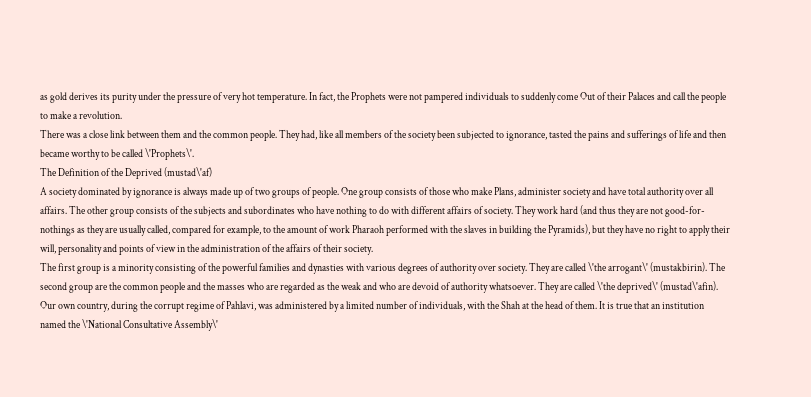as gold derives its purity under the pressure of very hot temperature. In fact, the Prophets were not pampered individuals to suddenly come Out of their Palaces and call the people to make a revolution.
There was a close link between them and the common people. They had, like all members of the society been subjected to ignorance, tasted the pains and sufferings of life and then became worthy to be called \'Prophets\'.
The Definition of the Deprived (mustad\'af)
A society dominated by ignorance is always made up of two groups of people. One group consists of those who make Plans, administer society and have total authority over all affairs. The other group consists of the subjects and subordinates who have nothing to do with different affairs of society. They work hard (and thus they are not good-for-nothings as they are usually called, compared for example, to the amount of work Pharaoh performed with the slaves in building the Pyramids), but they have no right to apply their will, personality and points of view in the administration of the affairs of their society.
The first group is a minority consisting of the powerful families and dynasties with various degrees of authority over society. They are called \'the arrogant\' (mustakbirin). The second group are the common people and the masses who are regarded as the weak and who are devoid of authority whatsoever. They are called \'the deprived\' (mustad\'afin). Our own country, during the corrupt regime of Pahlavi, was administered by a limited number of individuals, with the Shah at the head of them. It is true that an institution named the \'National Consultative Assembly\'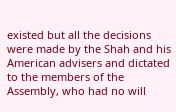existed but all the decisions were made by the Shah and his American advisers and dictated to the members of the Assembly, who had no will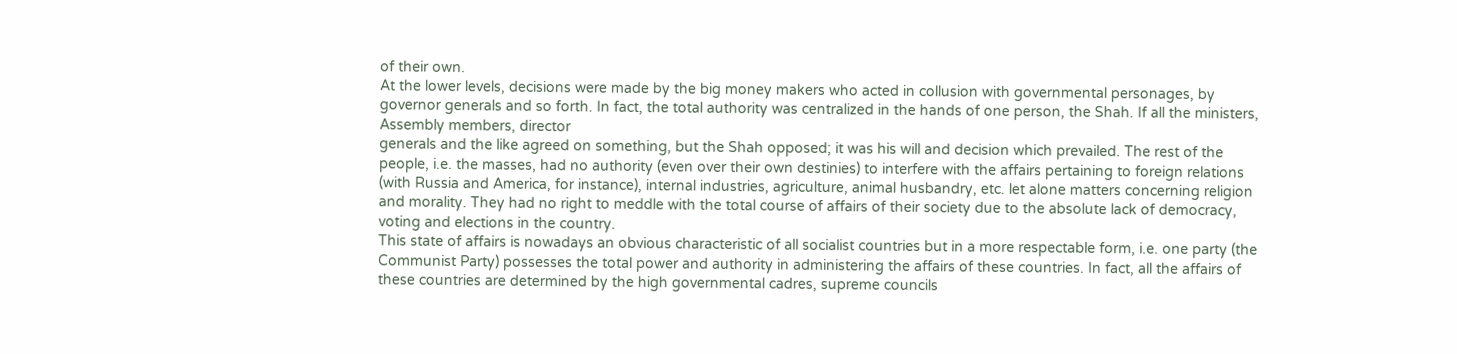of their own.
At the lower levels, decisions were made by the big money makers who acted in collusion with governmental personages, by governor generals and so forth. In fact, the total authority was centralized in the hands of one person, the Shah. If all the ministers, Assembly members, director
generals and the like agreed on something, but the Shah opposed; it was his will and decision which prevailed. The rest of the people, i.e. the masses, had no authority (even over their own destinies) to interfere with the affairs pertaining to foreign relations (with Russia and America, for instance), internal industries, agriculture, animal husbandry, etc. let alone matters concerning religion and morality. They had no right to meddle with the total course of affairs of their society due to the absolute lack of democracy, voting and elections in the country.
This state of affairs is nowadays an obvious characteristic of all socialist countries but in a more respectable form, i.e. one party (the Communist Party) possesses the total power and authority in administering the affairs of these countries. In fact, all the affairs of these countries are determined by the high governmental cadres, supreme councils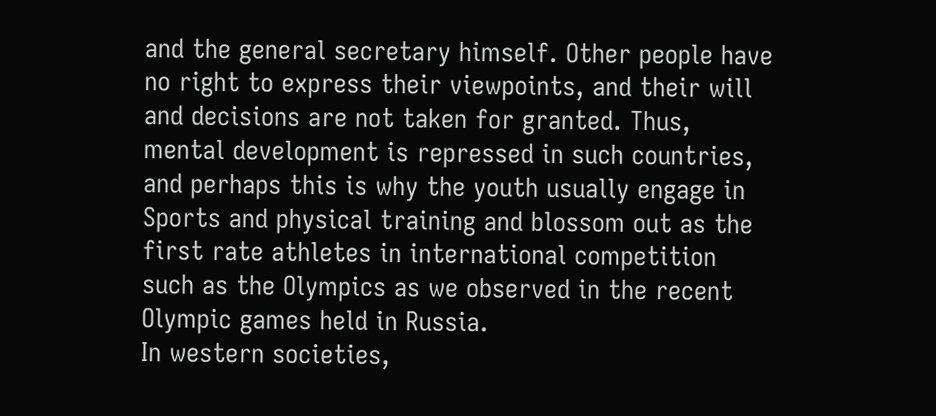and the general secretary himself. Other people have no right to express their viewpoints, and their will and decisions are not taken for granted. Thus, mental development is repressed in such countries, and perhaps this is why the youth usually engage in Sports and physical training and blossom out as the first rate athletes in international competition such as the Olympics as we observed in the recent Olympic games held in Russia.
In western societies,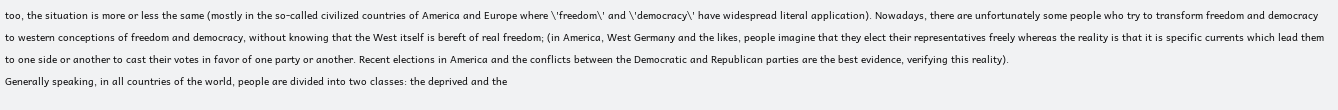too, the situation is more or less the same (mostly in the so-called civilized countries of America and Europe where \'freedom\' and \'democracy\' have widespread literal application). Nowadays, there are unfortunately some people who try to transform freedom and democracy to western conceptions of freedom and democracy, without knowing that the West itself is bereft of real freedom; (in America, West Germany and the likes, people imagine that they elect their representatives freely whereas the reality is that it is specific currents which lead them to one side or another to cast their votes in favor of one party or another. Recent elections in America and the conflicts between the Democratic and Republican parties are the best evidence, verifying this reality).
Generally speaking, in all countries of the world, people are divided into two classes: the deprived and the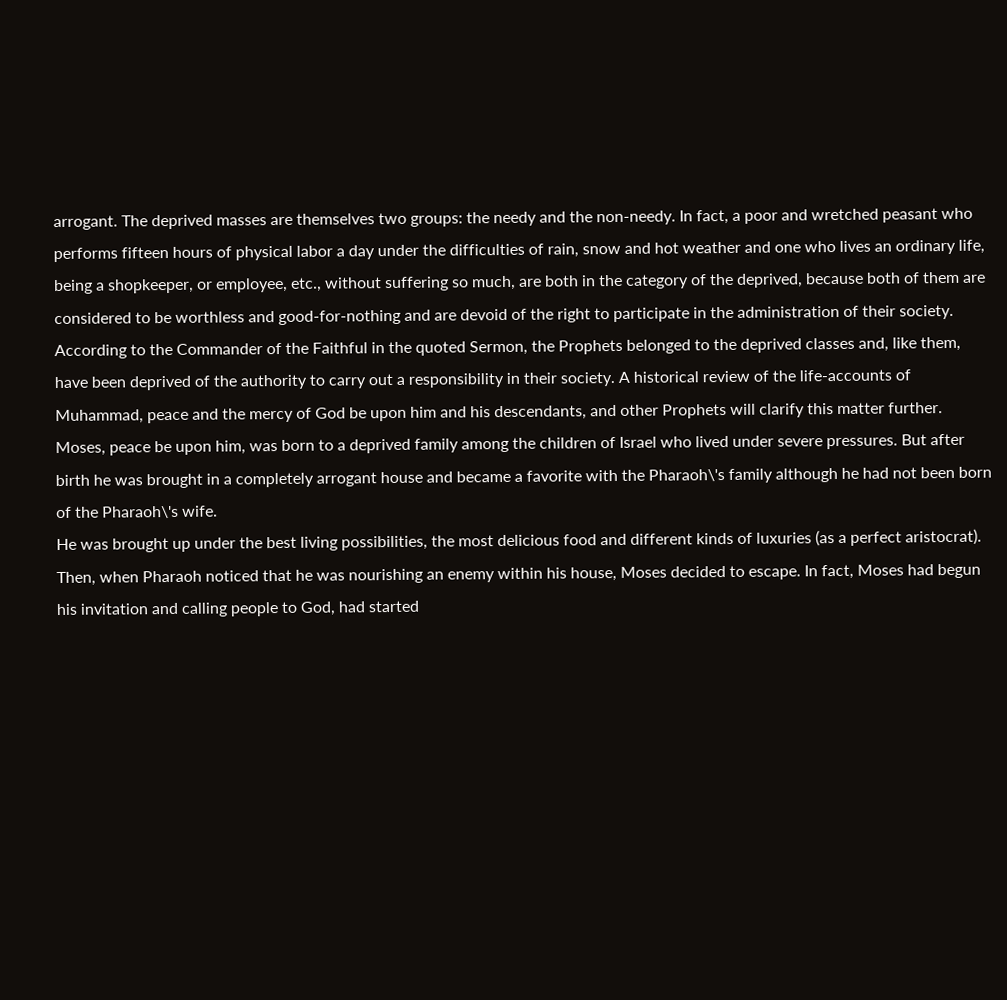arrogant. The deprived masses are themselves two groups: the needy and the non-needy. In fact, a poor and wretched peasant who performs fifteen hours of physical labor a day under the difficulties of rain, snow and hot weather and one who lives an ordinary life, being a shopkeeper, or employee, etc., without suffering so much, are both in the category of the deprived, because both of them are considered to be worthless and good-for-nothing and are devoid of the right to participate in the administration of their society.
According to the Commander of the Faithful in the quoted Sermon, the Prophets belonged to the deprived classes and, like them, have been deprived of the authority to carry out a responsibility in their society. A historical review of the life-accounts of Muhammad, peace and the mercy of God be upon him and his descendants, and other Prophets will clarify this matter further.
Moses, peace be upon him, was born to a deprived family among the children of Israel who lived under severe pressures. But after birth he was brought in a completely arrogant house and became a favorite with the Pharaoh\'s family although he had not been born of the Pharaoh\'s wife.
He was brought up under the best living possibilities, the most delicious food and different kinds of luxuries (as a perfect aristocrat). Then, when Pharaoh noticed that he was nourishing an enemy within his house, Moses decided to escape. In fact, Moses had begun his invitation and calling people to God, had started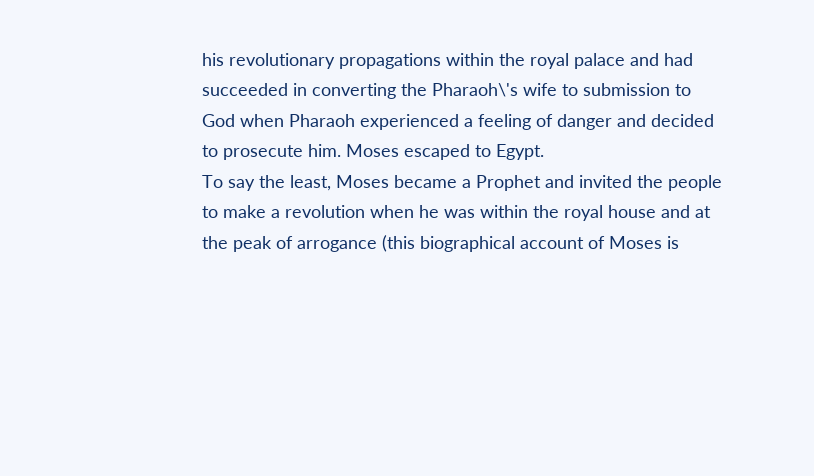his revolutionary propagations within the royal palace and had succeeded in converting the Pharaoh\'s wife to submission to God when Pharaoh experienced a feeling of danger and decided to prosecute him. Moses escaped to Egypt.
To say the least, Moses became a Prophet and invited the people to make a revolution when he was within the royal house and at the peak of arrogance (this biographical account of Moses is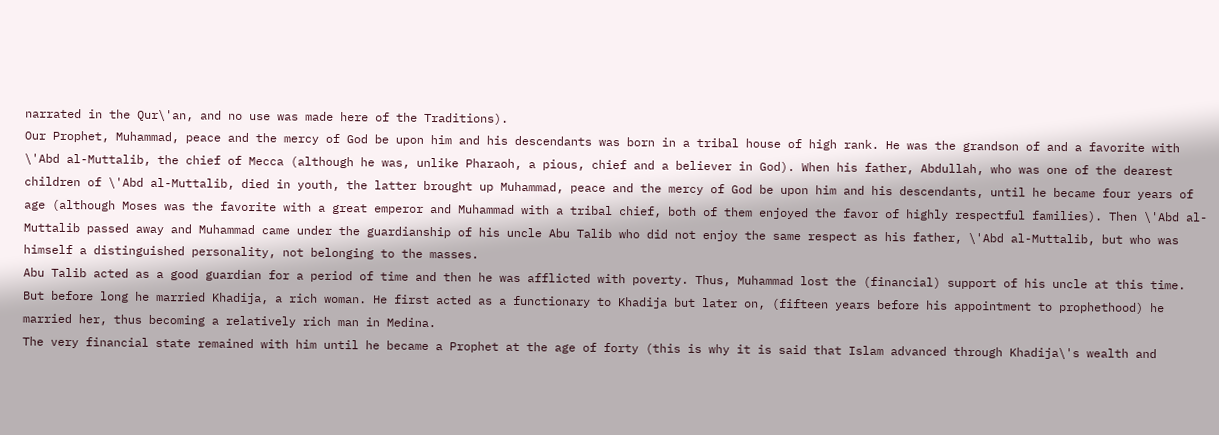narrated in the Qur\'an, and no use was made here of the Traditions).
Our Prophet, Muhammad, peace and the mercy of God be upon him and his descendants was born in a tribal house of high rank. He was the grandson of and a favorite with \'Abd al-Muttalib, the chief of Mecca (although he was, unlike Pharaoh, a pious, chief and a believer in God). When his father, Abdullah, who was one of the dearest children of \'Abd al-Muttalib, died in youth, the latter brought up Muhammad, peace and the mercy of God be upon him and his descendants, until he became four years of age (although Moses was the favorite with a great emperor and Muhammad with a tribal chief, both of them enjoyed the favor of highly respectful families). Then \'Abd al-Muttalib passed away and Muhammad came under the guardianship of his uncle Abu Talib who did not enjoy the same respect as his father, \'Abd al-Muttalib, but who was himself a distinguished personality, not belonging to the masses.
Abu Talib acted as a good guardian for a period of time and then he was afflicted with poverty. Thus, Muhammad lost the (financial) support of his uncle at this time. But before long he married Khadija, a rich woman. He first acted as a functionary to Khadija but later on, (fifteen years before his appointment to prophethood) he married her, thus becoming a relatively rich man in Medina.
The very financial state remained with him until he became a Prophet at the age of forty (this is why it is said that Islam advanced through Khadija\'s wealth and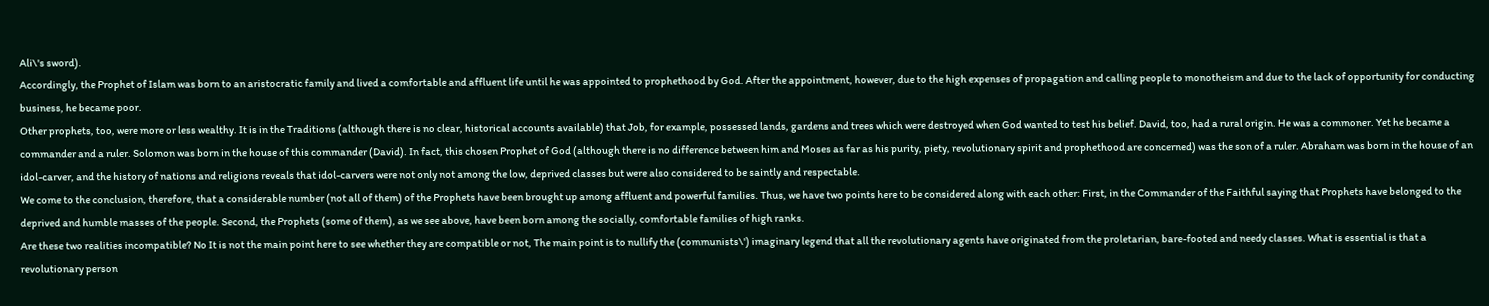Ali\'s sword).
Accordingly, the Prophet of Islam was born to an aristocratic family and lived a comfortable and affluent life until he was appointed to prophethood by God. After the appointment, however, due to the high expenses of propagation and calling people to monotheism and due to the lack of opportunity for conducting business, he became poor.
Other prophets, too, were more or less wealthy. It is in the Traditions (although there is no clear, historical accounts available) that Job, for example, possessed lands, gardens and trees which were destroyed when God wanted to test his belief. David, too, had a rural origin. He was a commoner. Yet he became a commander and a ruler. Solomon was born in the house of this commander (David). In fact, this chosen Prophet of God (although there is no difference between him and Moses as far as his purity, piety, revolutionary spirit and prophethood are concerned) was the son of a ruler. Abraham was born in the house of an idol-carver, and the history of nations and religions reveals that idol-carvers were not only not among the low, deprived classes but were also considered to be saintly and respectable.
We come to the conclusion, therefore, that a considerable number (not all of them) of the Prophets have been brought up among affluent and powerful families. Thus, we have two points here to be considered along with each other: First, in the Commander of the Faithful saying that Prophets have belonged to the deprived and humble masses of the people. Second, the Prophets (some of them), as we see above, have been born among the socially, comfortable families of high ranks.
Are these two realities incompatible? No It is not the main point here to see whether they are compatible or not, The main point is to nullify the (communists\') imaginary legend that all the revolutionary agents have originated from the proletarian, bare-footed and needy classes. What is essential is that a revolutionary person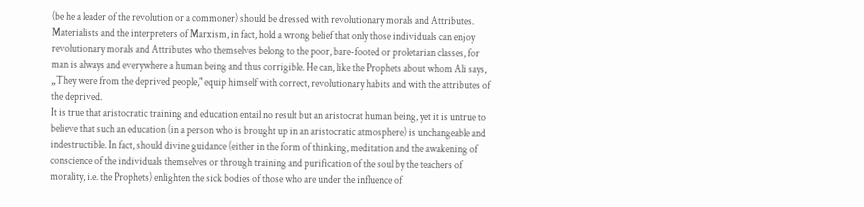(be he a leader of the revolution or a commoner) should be dressed with revolutionary morals and Attributes.
Materialists and the interpreters of Marxism, in fact, hold a wrong belief that only those individuals can enjoy revolutionary morals and Attributes who themselves belong to the poor, bare-footed or proletarian classes, for man is always and everywhere a human being and thus corrigible. He can, like the Prophets about whom Ali says, „They were from the deprived people," equip himself with correct, revolutionary habits and with the attributes of the deprived.
It is true that aristocratic training and education entail no result but an aristocrat human being, yet it is untrue to believe that such an education (in a person who is brought up in an aristocratic atmosphere) is unchangeable and indestructible. In fact, should divine guidance (either in the form of thinking, meditation and the awakening of conscience of the individuals themselves or through training and purification of the soul by the teachers of morality, i.e. the Prophets) enlighten the sick bodies of those who are under the influence of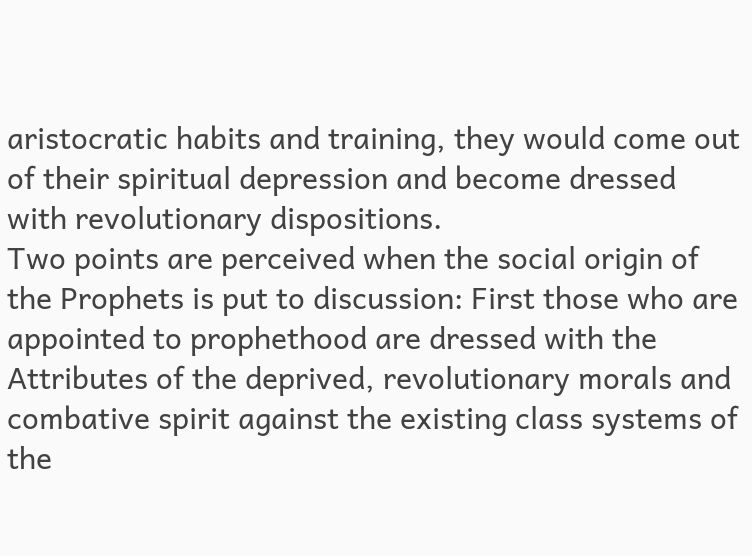aristocratic habits and training, they would come out of their spiritual depression and become dressed with revolutionary dispositions.
Two points are perceived when the social origin of the Prophets is put to discussion: First those who are appointed to prophethood are dressed with the Attributes of the deprived, revolutionary morals and combative spirit against the existing class systems of the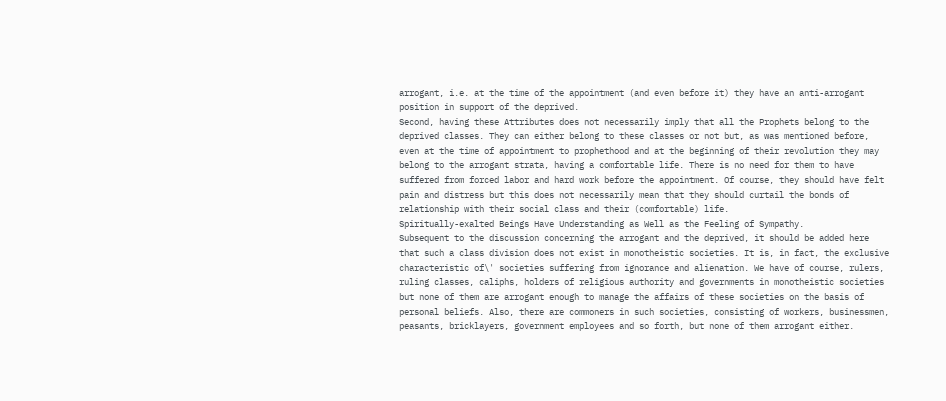arrogant, i.e. at the time of the appointment (and even before it) they have an anti-arrogant position in support of the deprived.
Second, having these Attributes does not necessarily imply that all the Prophets belong to the deprived classes. They can either belong to these classes or not but, as was mentioned before, even at the time of appointment to prophethood and at the beginning of their revolution they may belong to the arrogant strata, having a comfortable life. There is no need for them to have suffered from forced labor and hard work before the appointment. Of course, they should have felt pain and distress but this does not necessarily mean that they should curtail the bonds of relationship with their social class and their (comfortable) life.
Spiritually-exalted Beings Have Understanding as Well as the Feeling of Sympathy.
Subsequent to the discussion concerning the arrogant and the deprived, it should be added here that such a class division does not exist in monotheistic societies. It is, in fact, the exclusive characteristic of\' societies suffering from ignorance and alienation. We have of course, rulers, ruling classes, caliphs, holders of religious authority and governments in monotheistic societies but none of them are arrogant enough to manage the affairs of these societies on the basis of personal beliefs. Also, there are commoners in such societies, consisting of workers, businessmen, peasants, bricklayers, government employees and so forth, but none of them arrogant either.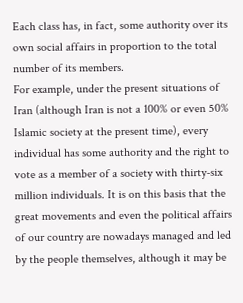Each class has, in fact, some authority over its own social affairs in proportion to the total number of its members.
For example, under the present situations of Iran (although Iran is not a 100% or even 50% Islamic society at the present time), every individual has some authority and the right to vote as a member of a society with thirty-six million individuals. It is on this basis that the great movements and even the political affairs of our country are nowadays managed and led by the people themselves, although it may be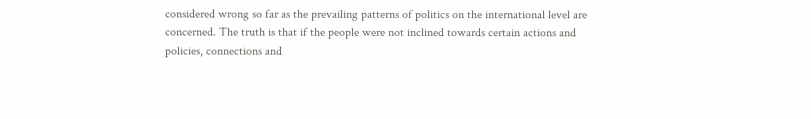considered wrong so far as the prevailing patterns of politics on the international level are concerned. The truth is that if the people were not inclined towards certain actions and policies, connections and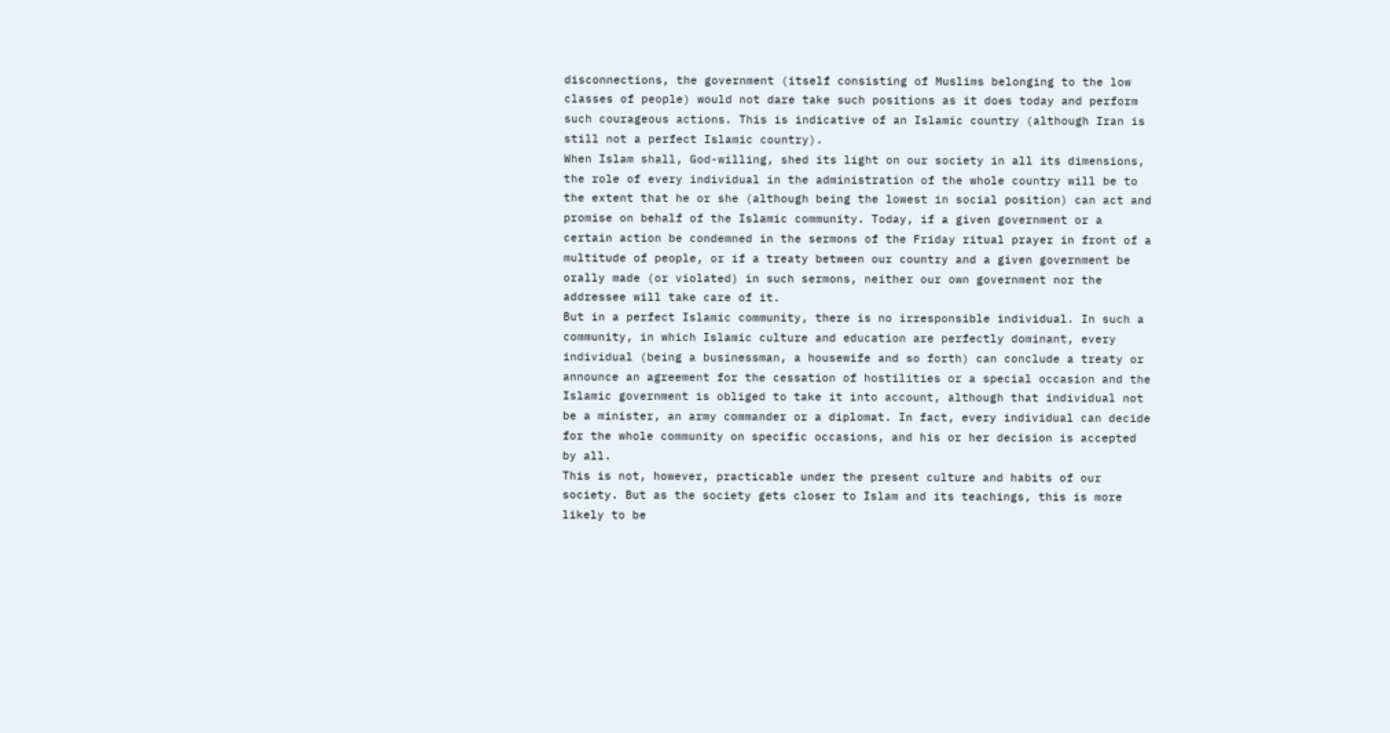disconnections, the government (itself consisting of Muslims belonging to the low classes of people) would not dare take such positions as it does today and perform such courageous actions. This is indicative of an Islamic country (although Iran is still not a perfect Islamic country).
When Islam shall, God-willing, shed its light on our society in all its dimensions, the role of every individual in the administration of the whole country will be to the extent that he or she (although being the lowest in social position) can act and promise on behalf of the Islamic community. Today, if a given government or a certain action be condemned in the sermons of the Friday ritual prayer in front of a multitude of people, or if a treaty between our country and a given government be orally made (or violated) in such sermons, neither our own government nor the addressee will take care of it.
But in a perfect Islamic community, there is no irresponsible individual. In such a community, in which Islamic culture and education are perfectly dominant, every individual (being a businessman, a housewife and so forth) can conclude a treaty or announce an agreement for the cessation of hostilities or a special occasion and the Islamic government is obliged to take it into account, although that individual not be a minister, an army commander or a diplomat. In fact, every individual can decide for the whole community on specific occasions, and his or her decision is accepted by all.
This is not, however, practicable under the present culture and habits of our society. But as the society gets closer to Islam and its teachings, this is more likely to be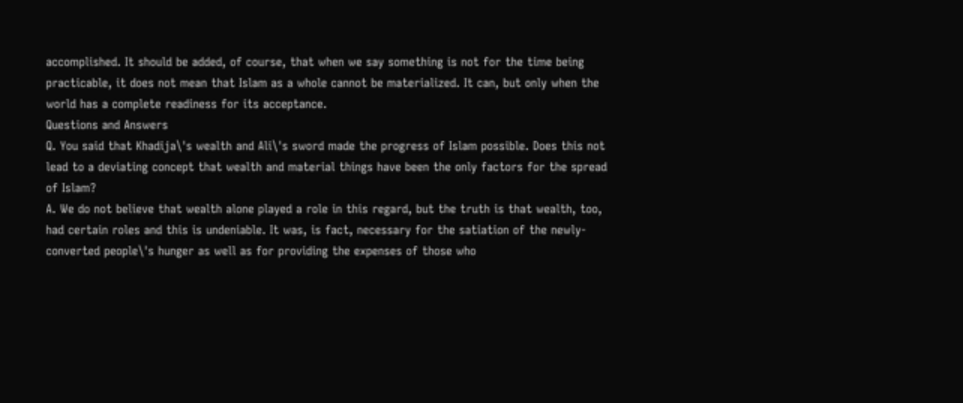accomplished. It should be added, of course, that when we say something is not for the time being practicable, it does not mean that Islam as a whole cannot be materialized. It can, but only when the world has a complete readiness for its acceptance.
Questions and Answers
Q. You said that Khadija\'s wealth and Ali\'s sword made the progress of Islam possible. Does this not lead to a deviating concept that wealth and material things have been the only factors for the spread of Islam?
A. We do not believe that wealth alone played a role in this regard, but the truth is that wealth, too, had certain roles and this is undeniable. It was, is fact, necessary for the satiation of the newly-converted people\'s hunger as well as for providing the expenses of those who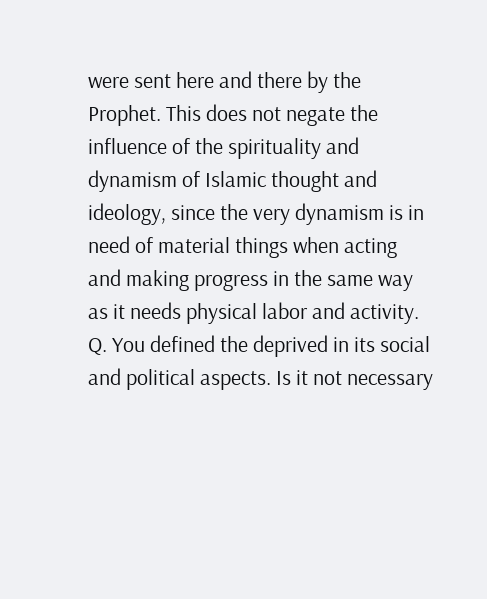were sent here and there by the Prophet. This does not negate the influence of the spirituality and dynamism of Islamic thought and ideology, since the very dynamism is in need of material things when acting and making progress in the same way as it needs physical labor and activity.
Q. You defined the deprived in its social and political aspects. Is it not necessary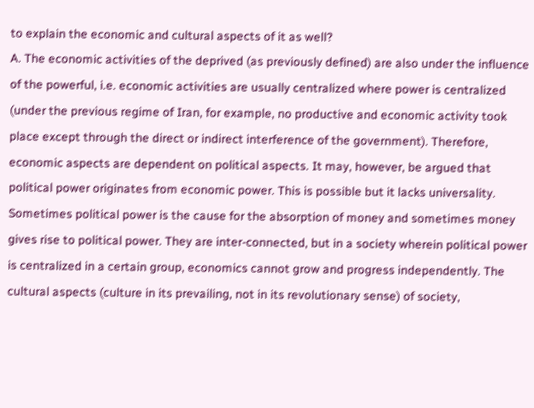to explain the economic and cultural aspects of it as well?
A. The economic activities of the deprived (as previously defined) are also under the influence of the powerful, i.e. economic activities are usually centralized where power is centralized (under the previous regime of Iran, for example, no productive and economic activity took place except through the direct or indirect interference of the government). Therefore, economic aspects are dependent on political aspects. It may, however, be argued that political power originates from economic power. This is possible but it lacks universality. Sometimes political power is the cause for the absorption of money and sometimes money gives rise to political power. They are inter-connected, but in a society wherein political power is centralized in a certain group, economics cannot grow and progress independently. The cultural aspects (culture in its prevailing, not in its revolutionary sense) of society,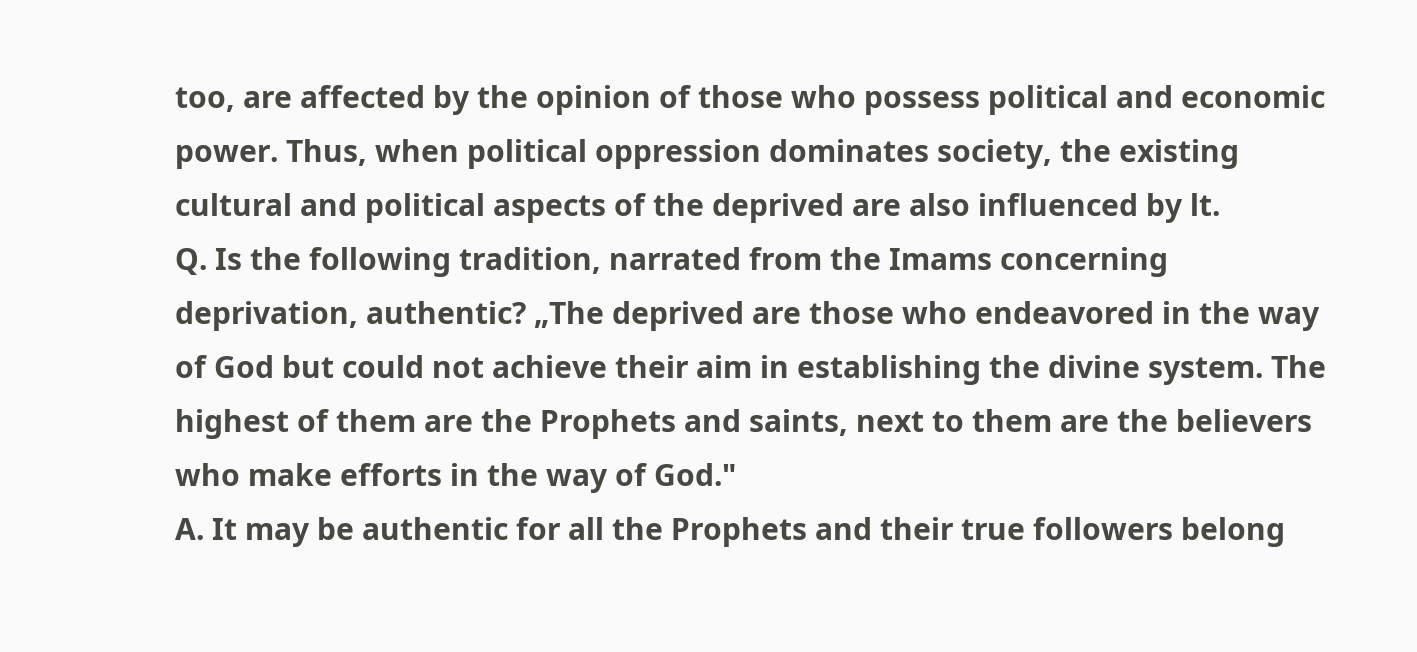too, are affected by the opinion of those who possess political and economic power. Thus, when political oppression dominates society, the existing cultural and political aspects of the deprived are also influenced by lt.
Q. Is the following tradition, narrated from the Imams concerning deprivation, authentic? „The deprived are those who endeavored in the way of God but could not achieve their aim in establishing the divine system. The highest of them are the Prophets and saints, next to them are the believers who make efforts in the way of God."
A. It may be authentic for all the Prophets and their true followers belong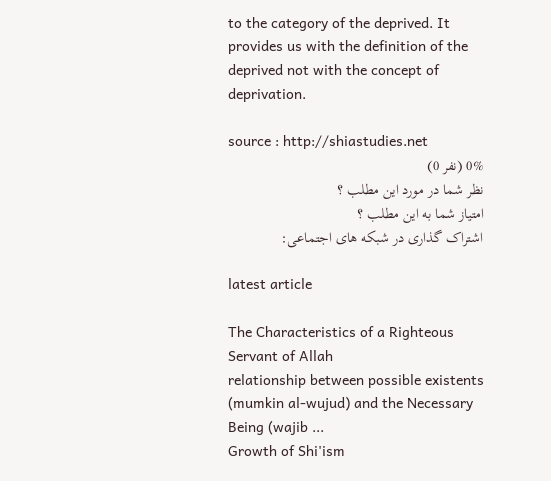to the category of the deprived. It provides us with the definition of the deprived not with the concept of deprivation.

source : http://shiastudies.net
0% (نفر 0)
نظر شما در مورد این مطلب ؟
امتیاز شما به این مطلب ؟
اشتراک گذاری در شبکه های اجتماعی:

latest article

The Characteristics of a Righteous Servant of Allah
relationship between possible existents (mumkin al-wujud) and the Necessary Being (wajib ...
Growth of Shi'ism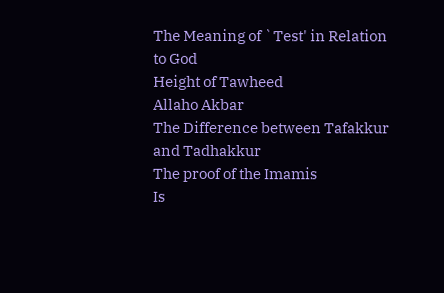The Meaning of `Test' in Relation to God
Height of Tawheed
Allaho Akbar
The Difference between Tafakkur and Tadhakkur
The proof of the Imamis
Is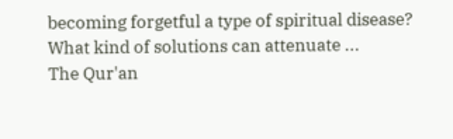becoming forgetful a type of spiritual disease? What kind of solutions can attenuate ...
The Qur'an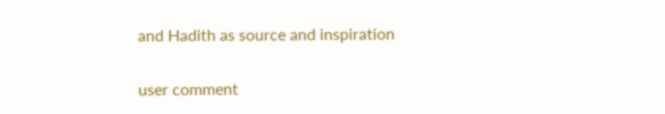and Hadith as source and inspiration

user comment